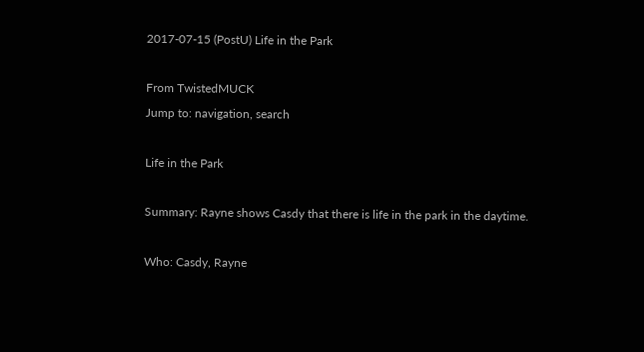2017-07-15 (PostU) Life in the Park

From TwistedMUCK
Jump to: navigation, search

Life in the Park

Summary: Rayne shows Casdy that there is life in the park in the daytime.

Who: Casdy, Rayne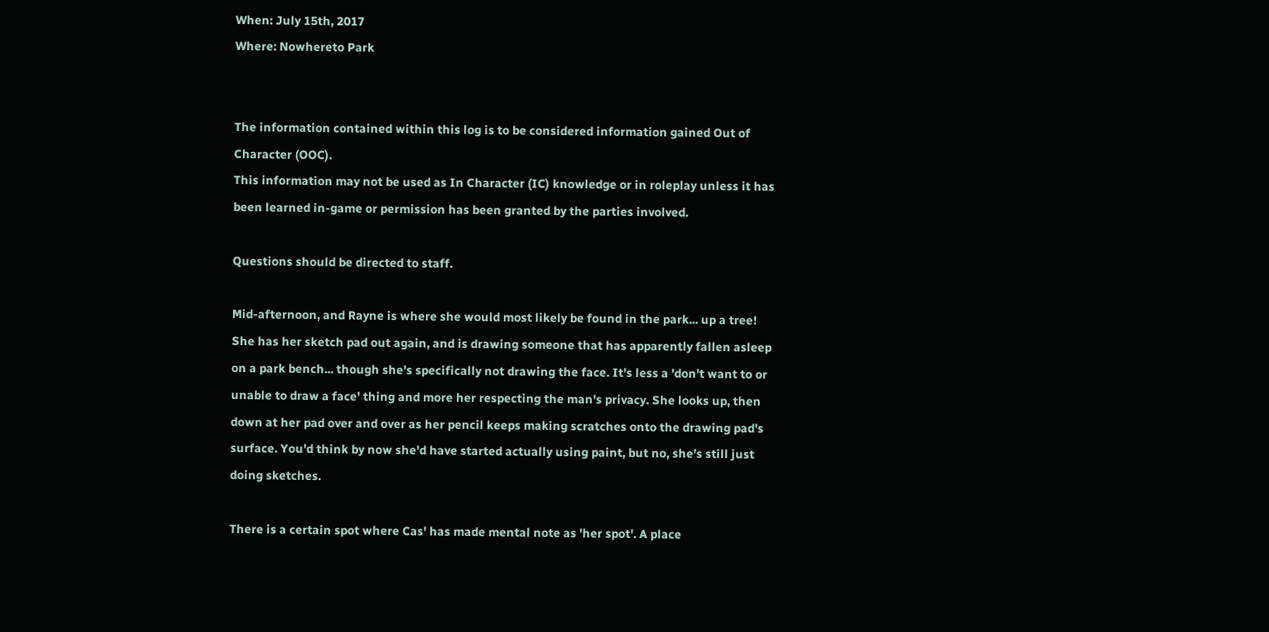When: July 15th, 2017
Where: Nowhereto Park


The information contained within this log is to be considered information gained Out of Character (OOC).
This information may not be used as In Character (IC) knowledge or in roleplay unless it has been learned in-game or permission has been granted by the parties involved.

Questions should be directed to staff.

Mid-afternoon, and Rayne is where she would most likely be found in the park... up a tree! She has her sketch pad out again, and is drawing someone that has apparently fallen asleep on a park bench... though she's specifically not drawing the face. It's less a 'don't want to or unable to draw a face' thing and more her respecting the man's privacy. She looks up, then down at her pad over and over as her pencil keeps making scratches onto the drawing pad's surface. You'd think by now she'd have started actually using paint, but no, she's still just doing sketches.

There is a certain spot where Cas' has made mental note as 'her spot'. A place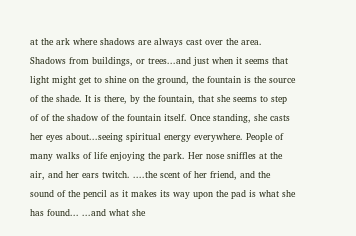at the ark where shadows are always cast over the area. Shadows from buildings, or trees...and just when it seems that light might get to shine on the ground, the fountain is the source of the shade. It is there, by the fountain, that she seems to step of of the shadow of the fountain itself. Once standing, she casts her eyes about...seeing spiritual energy everywhere. People of many walks of life enjoying the park. Her nose sniffles at the air, and her ears twitch. ....the scent of her friend, and the sound of the pencil as it makes its way upon the pad is what she has found... ...and what she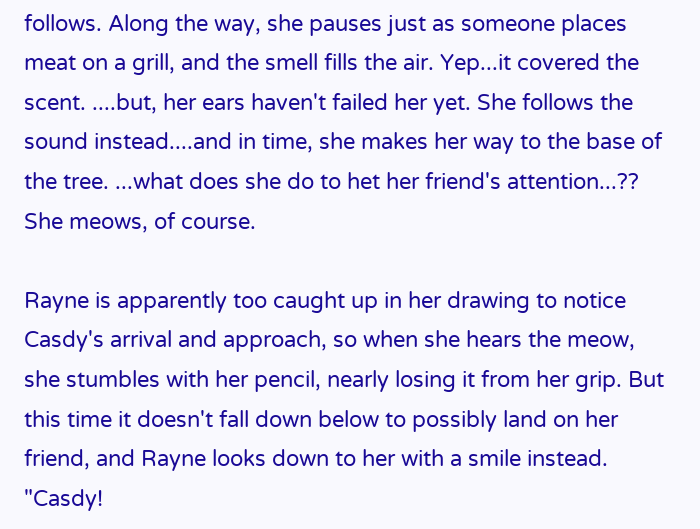follows. Along the way, she pauses just as someone places meat on a grill, and the smell fills the air. Yep...it covered the scent. ....but, her ears haven't failed her yet. She follows the sound instead....and in time, she makes her way to the base of the tree. ...what does she do to het her friend's attention...?? She meows, of course.

Rayne is apparently too caught up in her drawing to notice Casdy's arrival and approach, so when she hears the meow, she stumbles with her pencil, nearly losing it from her grip. But this time it doesn't fall down below to possibly land on her friend, and Rayne looks down to her with a smile instead. "Casdy!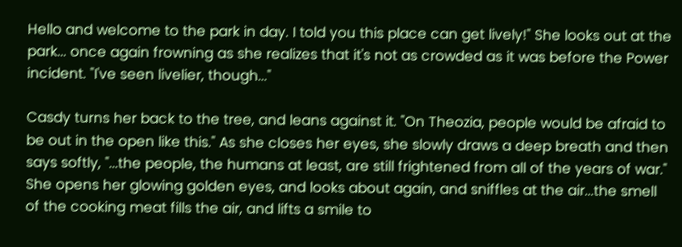Hello and welcome to the park in day. I told you this place can get lively!" She looks out at the park... once again frowning as she realizes that it's not as crowded as it was before the Power incident. "I've seen livelier, though..."

Casdy turns her back to the tree, and leans against it. "On Theozia, people would be afraid to be out in the open like this." As she closes her eyes, she slowly draws a deep breath and then says softly, "...the people, the humans at least, are still frightened from all of the years of war." She opens her glowing golden eyes, and looks about again, and sniffles at the air...the smell of the cooking meat fills the air, and lifts a smile to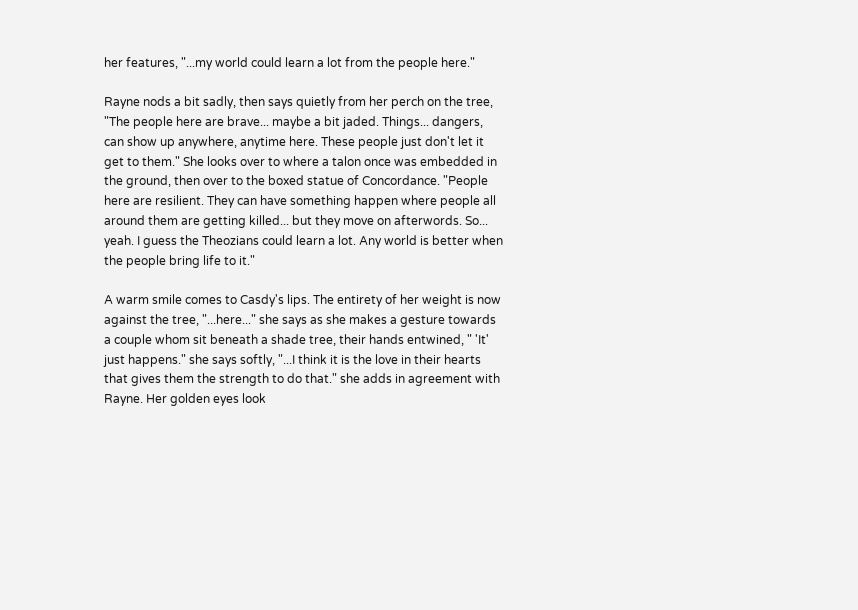her features, "...my world could learn a lot from the people here."

Rayne nods a bit sadly, then says quietly from her perch on the tree, "The people here are brave... maybe a bit jaded. Things... dangers, can show up anywhere, anytime here. These people just don't let it get to them." She looks over to where a talon once was embedded in the ground, then over to the boxed statue of Concordance. "People here are resilient. They can have something happen where people all around them are getting killed... but they move on afterwords. So... yeah. I guess the Theozians could learn a lot. Any world is better when the people bring life to it."

A warm smile comes to Casdy's lips. The entirety of her weight is now against the tree, "...here..." she says as she makes a gesture towards a couple whom sit beneath a shade tree, their hands entwined, " 'It' just happens." she says softly, "...I think it is the love in their hearts that gives them the strength to do that." she adds in agreement with Rayne. Her golden eyes look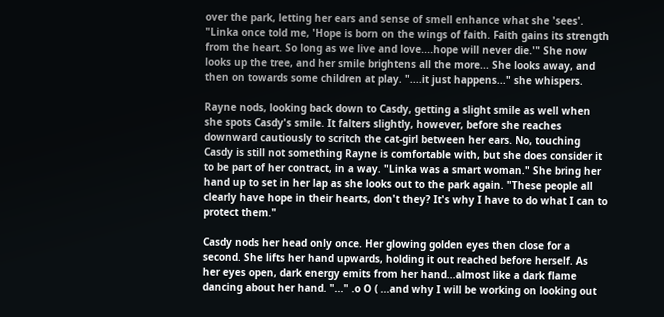over the park, letting her ears and sense of smell enhance what she 'sees'. "Linka once told me, 'Hope is born on the wings of faith. Faith gains its strength from the heart. So long as we live and love....hope will never die.'" She now looks up the tree, and her smile brightens all the more... She looks away, and then on towards some children at play. "....it just happens..." she whispers.

Rayne nods, looking back down to Casdy, getting a slight smile as well when she spots Casdy's smile. It falters slightly, however, before she reaches downward cautiously to scritch the cat-girl between her ears. No, touching Casdy is still not something Rayne is comfortable with, but she does consider it to be part of her contract, in a way. "Linka was a smart woman." She bring her hand up to set in her lap as she looks out to the park again. "These people all clearly have hope in their hearts, don't they? It's why I have to do what I can to protect them."

Casdy nods her head only once. Her glowing golden eyes then close for a second. She lifts her hand upwards, holding it out reached before herself. As her eyes open, dark energy emits from her hand...almost like a dark flame dancing about her hand. "..." .o O ( ...and why I will be working on looking out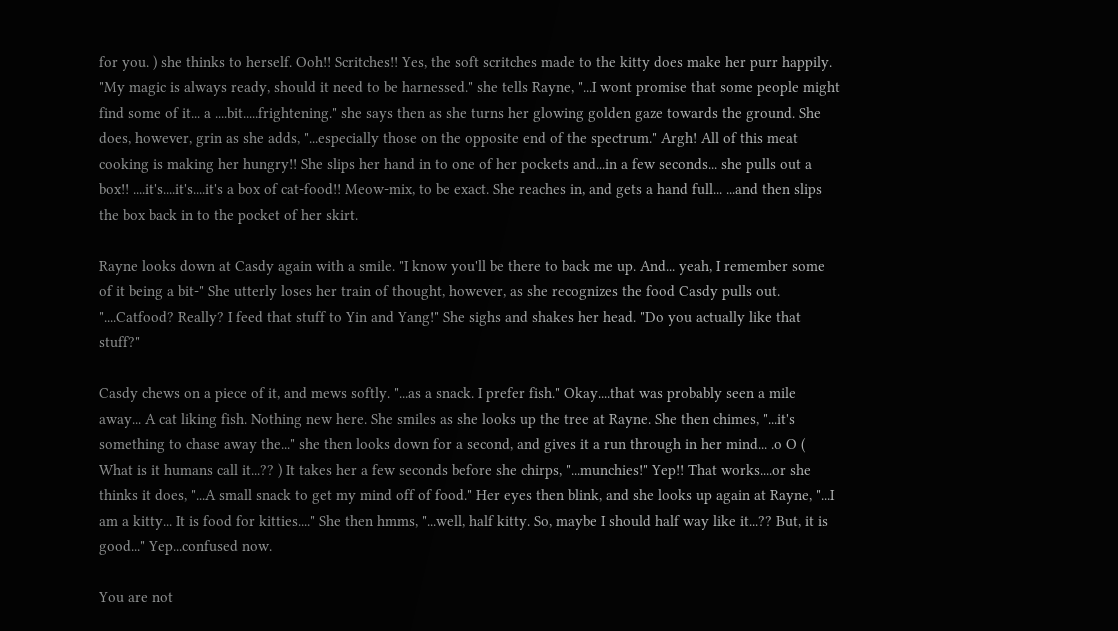for you. ) she thinks to herself. Ooh!! Scritches!! Yes, the soft scritches made to the kitty does make her purr happily. "My magic is always ready, should it need to be harnessed." she tells Rayne, "...I wont promise that some people might find some of it... a ....bit.....frightening." she says then as she turns her glowing golden gaze towards the ground. She does, however, grin as she adds, "...especially those on the opposite end of the spectrum." Argh! All of this meat cooking is making her hungry!! She slips her hand in to one of her pockets and...in a few seconds... she pulls out a box!! ....it's....it's....it's a box of cat-food!! Meow-mix, to be exact. She reaches in, and gets a hand full... ...and then slips the box back in to the pocket of her skirt.

Rayne looks down at Casdy again with a smile. "I know you'll be there to back me up. And... yeah, I remember some of it being a bit-" She utterly loses her train of thought, however, as she recognizes the food Casdy pulls out. "....Catfood? Really? I feed that stuff to Yin and Yang!" She sighs and shakes her head. "Do you actually like that stuff?"

Casdy chews on a piece of it, and mews softly. "...as a snack. I prefer fish." Okay....that was probably seen a mile away... A cat liking fish. Nothing new here. She smiles as she looks up the tree at Rayne. She then chimes, "...it's something to chase away the..." she then looks down for a second, and gives it a run through in her mind... .o O ( What is it humans call it...?? ) It takes her a few seconds before she chirps, "...munchies!" Yep!! That works....or she thinks it does, "...A small snack to get my mind off of food." Her eyes then blink, and she looks up again at Rayne, "...I am a kitty... It is food for kitties...." She then hmms, "...well, half kitty. So, maybe I should half way like it...?? But, it is good..." Yep...confused now.

You are not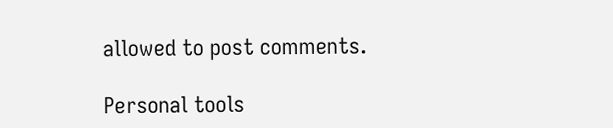allowed to post comments.

Personal tools